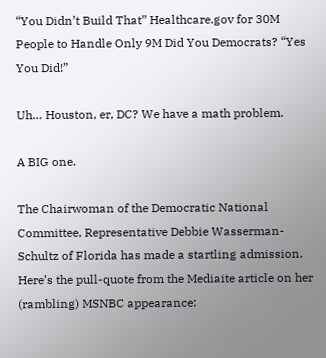“You Didn’t Build That” Healthcare.gov for 30M People to Handle Only 9M Did You Democrats? “Yes You Did!”

Uh… Houston, er, DC? We have a math problem.

A BIG one.

The Chairwoman of the Democratic National Committee, Representative Debbie Wasserman-Schultz of Florida has made a startling admission.  Here’s the pull-quote from the Mediaite article on her (rambling) MSNBC appearance: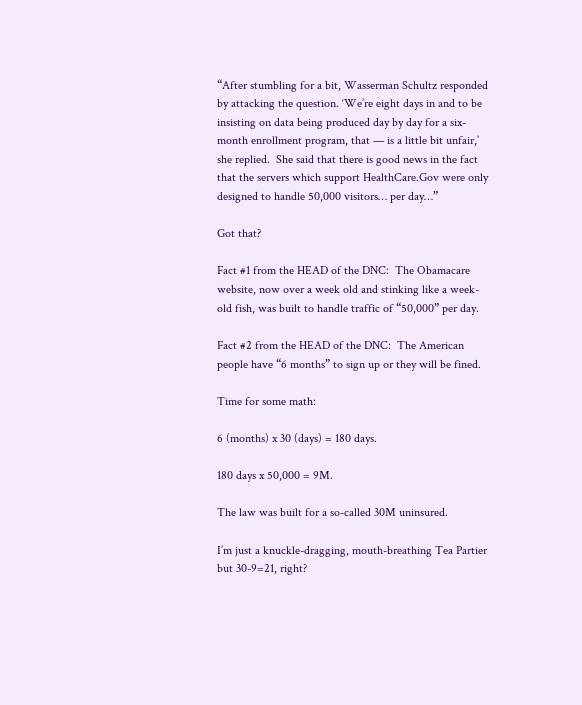“After stumbling for a bit, Wasserman Schultz responded by attacking the question. ‘We’re eight days in and to be insisting on data being produced day by day for a six-month enrollment program, that — is a little bit unfair,’ she replied.  She said that there is good news in the fact that the servers which support HealthCare.Gov were only designed to handle 50,000 visitors… per day…”

Got that?

Fact #1 from the HEAD of the DNC:  The Obamacare website, now over a week old and stinking like a week-old fish, was built to handle traffic of “50,000” per day.

Fact #2 from the HEAD of the DNC:  The American people have “6 months” to sign up or they will be fined.

Time for some math:

6 (months) x 30 (days) = 180 days.

180 days x 50,000 = 9M.

The law was built for a so-called 30M uninsured.

I’m just a knuckle-dragging, mouth-breathing Tea Partier but 30-9=21, right?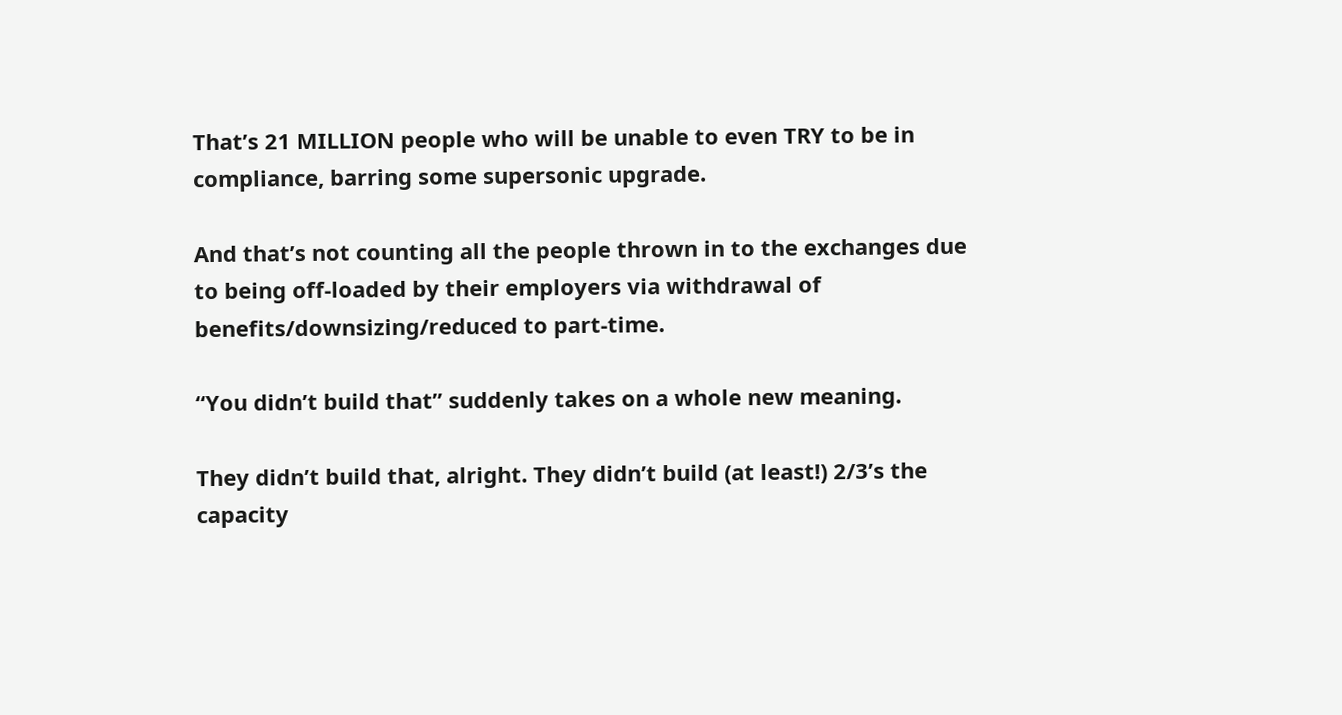That’s 21 MILLION people who will be unable to even TRY to be in compliance, barring some supersonic upgrade.

And that’s not counting all the people thrown in to the exchanges due to being off-loaded by their employers via withdrawal of benefits/downsizing/reduced to part-time.

“You didn’t build that” suddenly takes on a whole new meaning.

They didn’t build that, alright. They didn’t build (at least!) 2/3’s the capacity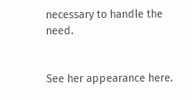necessary to handle the need.


See her appearance here.